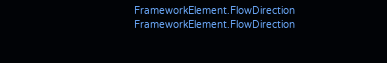FrameworkElement.FlowDirection FrameworkElement.FlowDirection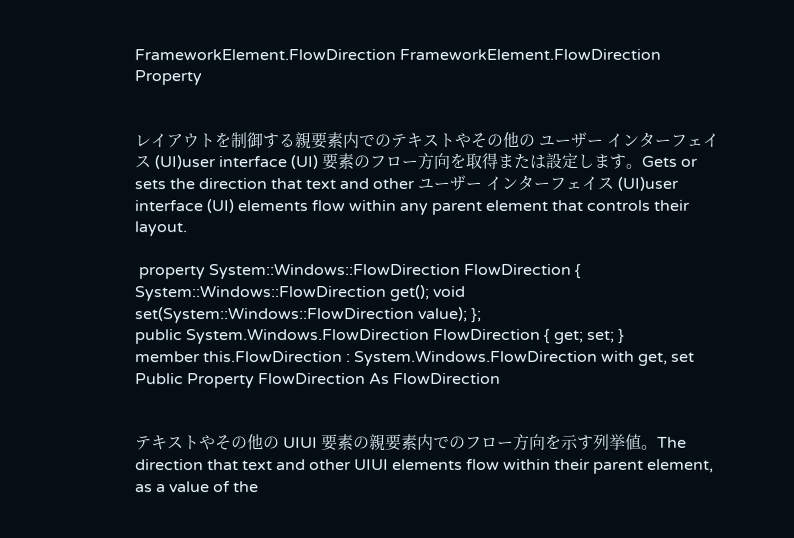FrameworkElement.FlowDirection FrameworkElement.FlowDirection Property


レイアウトを制御する親要素内でのテキストやその他の ユーザー インターフェイス (UI)user interface (UI) 要素のフロー方向を取得または設定します。Gets or sets the direction that text and other ユーザー インターフェイス (UI)user interface (UI) elements flow within any parent element that controls their layout.

 property System::Windows::FlowDirection FlowDirection { System::Windows::FlowDirection get(); void set(System::Windows::FlowDirection value); };
public System.Windows.FlowDirection FlowDirection { get; set; }
member this.FlowDirection : System.Windows.FlowDirection with get, set
Public Property FlowDirection As FlowDirection


テキストやその他の UIUI 要素の親要素内でのフロー方向を示す列挙値。The direction that text and other UIUI elements flow within their parent element, as a value of the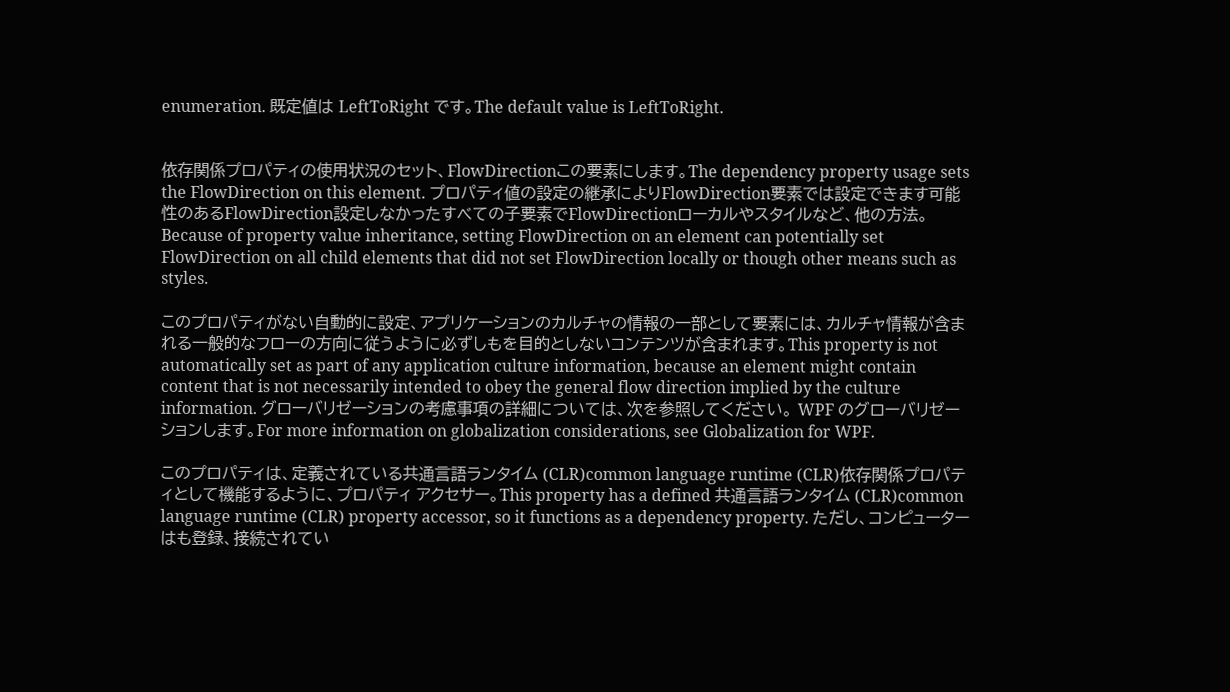enumeration. 既定値は LeftToRight です。The default value is LeftToRight.


依存関係プロパティの使用状況のセット、FlowDirectionこの要素にします。The dependency property usage sets the FlowDirection on this element. プロパティ値の設定の継承によりFlowDirection要素では設定できます可能性のあるFlowDirection設定しなかったすべての子要素でFlowDirectionローカルやスタイルなど、他の方法。Because of property value inheritance, setting FlowDirection on an element can potentially set FlowDirection on all child elements that did not set FlowDirection locally or though other means such as styles.

このプロパティがない自動的に設定、アプリケーションのカルチャの情報の一部として要素には、カルチャ情報が含まれる一般的なフローの方向に従うように必ずしもを目的としないコンテンツが含まれます。This property is not automatically set as part of any application culture information, because an element might contain content that is not necessarily intended to obey the general flow direction implied by the culture information. グローバリゼーションの考慮事項の詳細については、次を参照してください。 WPF のグローバリゼーションします。For more information on globalization considerations, see Globalization for WPF.

このプロパティは、定義されている共通言語ランタイム (CLR)common language runtime (CLR)依存関係プロパティとして機能するように、プロパティ アクセサー。This property has a defined 共通言語ランタイム (CLR)common language runtime (CLR) property accessor, so it functions as a dependency property. ただし、コンピューターはも登録、接続されてい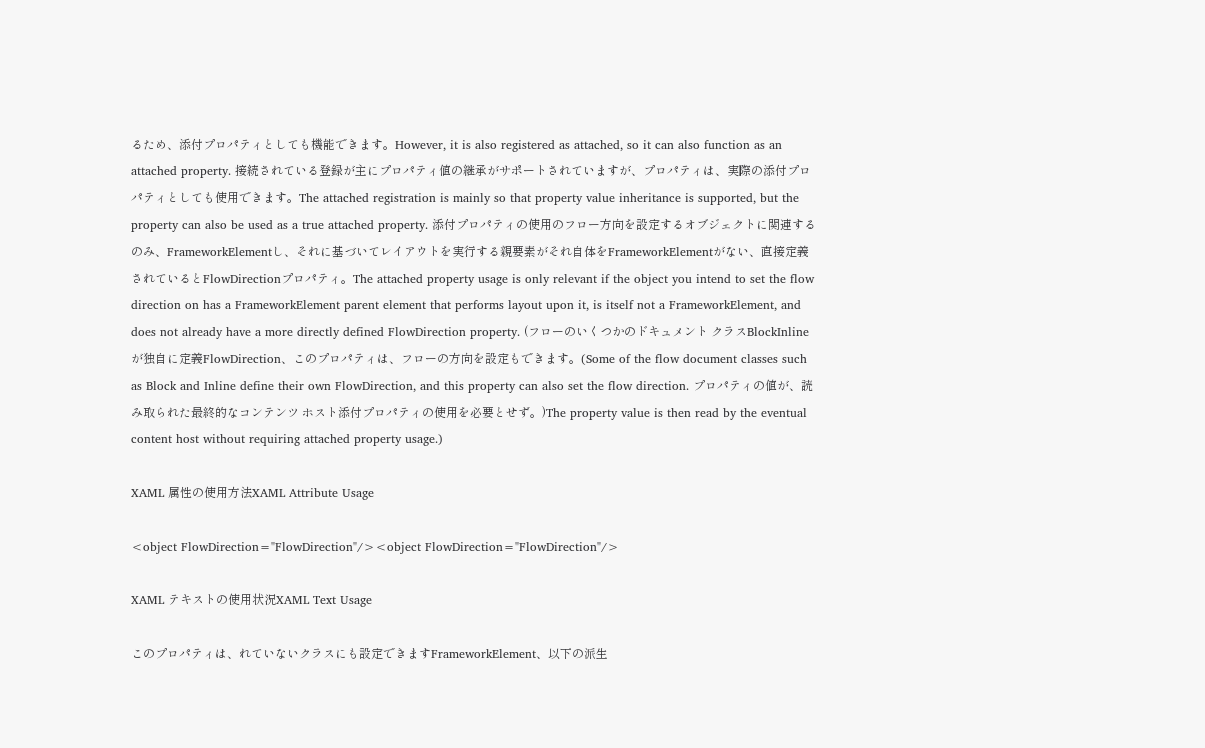るため、添付プロパティとしても機能できます。However, it is also registered as attached, so it can also function as an attached property. 接続されている登録が主にプロパティ値の継承がサポートされていますが、プロパティは、実際の添付プロパティとしても使用できます。The attached registration is mainly so that property value inheritance is supported, but the property can also be used as a true attached property. 添付プロパティの使用のフロー方向を設定するオブジェクトに関連するのみ、FrameworkElementし、それに基づいてレイアウトを実行する親要素がそれ自体をFrameworkElementがない、直接定義されているとFlowDirectionプロパティ。The attached property usage is only relevant if the object you intend to set the flow direction on has a FrameworkElement parent element that performs layout upon it, is itself not a FrameworkElement, and does not already have a more directly defined FlowDirection property. (フローのいくつかのドキュメント クラスBlockInlineが独自に定義FlowDirection、このプロパティは、フローの方向を設定もできます。(Some of the flow document classes such as Block and Inline define their own FlowDirection, and this property can also set the flow direction. プロパティの値が、読み取られた最終的なコンテンツ ホスト添付プロパティの使用を必要とせず。)The property value is then read by the eventual content host without requiring attached property usage.)

XAML 属性の使用方法XAML Attribute Usage

<object FlowDirection="FlowDirection"/><object FlowDirection="FlowDirection"/>

XAML テキストの使用状況XAML Text Usage

このプロパティは、れていないクラスにも設定できますFrameworkElement、以下の派生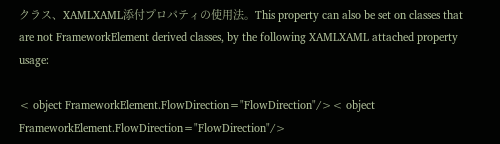クラス、XAMLXAML添付プロパティの使用法。This property can also be set on classes that are not FrameworkElement derived classes, by the following XAMLXAML attached property usage:

< object FrameworkElement.FlowDirection="FlowDirection"/>< object FrameworkElement.FlowDirection="FlowDirection"/>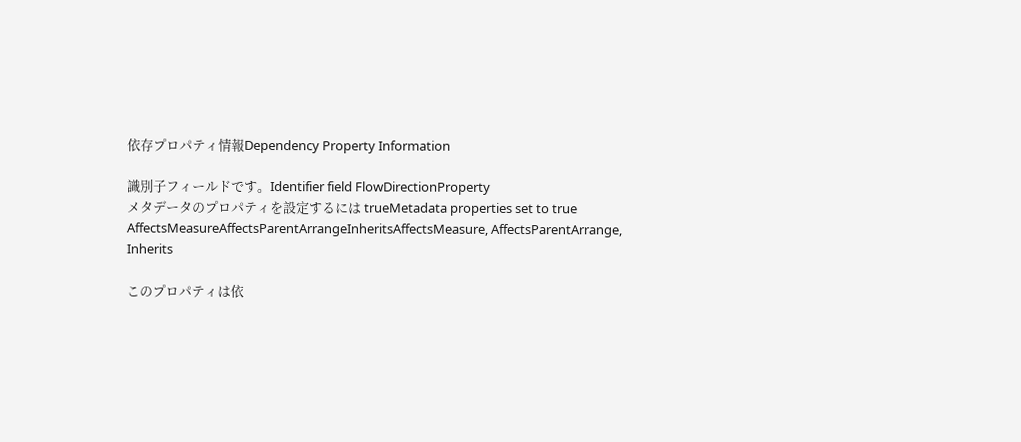依存プロパティ情報Dependency Property Information

識別子フィールドです。Identifier field FlowDirectionProperty
メタデータのプロパティを設定するには trueMetadata properties set to true AffectsMeasureAffectsParentArrangeInheritsAffectsMeasure, AffectsParentArrange, Inherits

このプロパティは依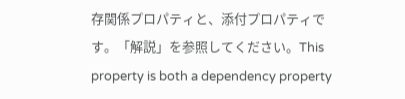存関係プロパティと、添付プロパティです。「解説」を参照してください。This property is both a dependency property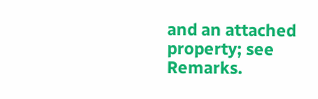and an attached property; see Remarks.